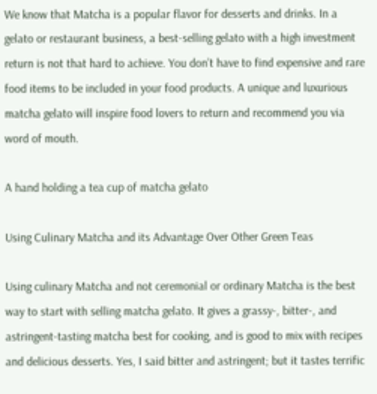We know that Matcha is a popular flavor for desserts and drinks. In a gelato or restaurant business, a best-selling gelato with a high investment return is not that hard to achieve. You don’t have to find expensive and rare food items to be included in your food products. A unique and luxurious matcha gelato will inspire food lovers to return and recommend you via word of mouth.

A hand holding a tea cup of matcha gelato

Using Culinary Matcha and its Advantage Over Other Green Teas

Using culinary Matcha and not ceremonial or ordinary Matcha is the best way to start with selling matcha gelato. It gives a grassy-, bitter-, and astringent-tasting matcha best for cooking, and is good to mix with recipes and delicious desserts. Yes, I said bitter and astringent; but it tastes terrific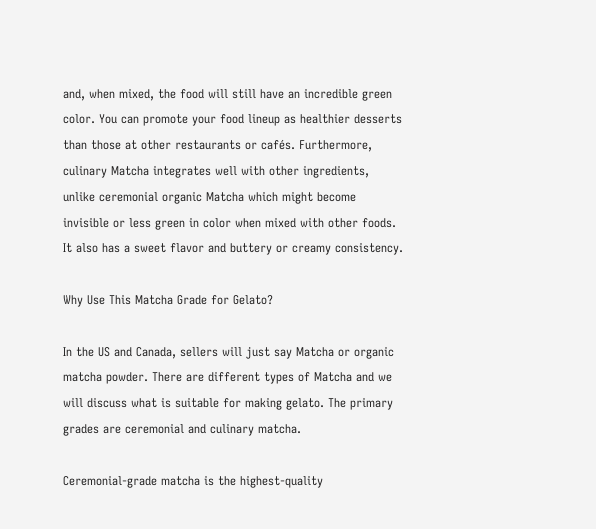and, when mixed, the food will still have an incredible green color. You can promote your food lineup as healthier desserts than those at other restaurants or cafés. Furthermore, culinary Matcha integrates well with other ingredients, unlike ceremonial organic Matcha which might become invisible or less green in color when mixed with other foods. It also has a sweet flavor and buttery or creamy consistency.

Why Use This Matcha Grade for Gelato?

In the US and Canada, sellers will just say Matcha or organic matcha powder. There are different types of Matcha and we will discuss what is suitable for making gelato. The primary grades are ceremonial and culinary matcha.

Ceremonial-grade matcha is the highest-quality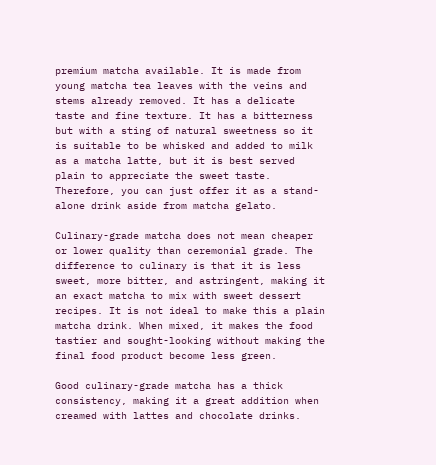premium matcha available. It is made from young matcha tea leaves with the veins and stems already removed. It has a delicate taste and fine texture. It has a bitterness but with a sting of natural sweetness so it is suitable to be whisked and added to milk as a matcha latte, but it is best served plain to appreciate the sweet taste. Therefore, you can just offer it as a stand-alone drink aside from matcha gelato.

Culinary-grade matcha does not mean cheaper or lower quality than ceremonial grade. The difference to culinary is that it is less sweet, more bitter, and astringent, making it an exact matcha to mix with sweet dessert recipes. It is not ideal to make this a plain matcha drink. When mixed, it makes the food tastier and sought-looking without making the final food product become less green.

Good culinary-grade matcha has a thick consistency, making it a great addition when creamed with lattes and chocolate drinks.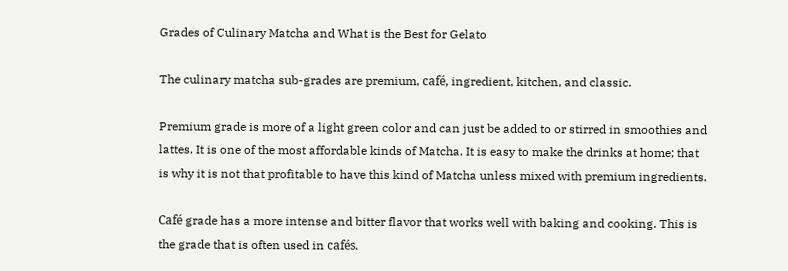Grades of Culinary Matcha and What is the Best for Gelato

The culinary matcha sub-grades are premium, café, ingredient, kitchen, and classic.

Premium grade is more of a light green color and can just be added to or stirred in smoothies and lattes. It is one of the most affordable kinds of Matcha. It is easy to make the drinks at home; that is why it is not that profitable to have this kind of Matcha unless mixed with premium ingredients.

Café grade has a more intense and bitter flavor that works well with baking and cooking. This is the grade that is often used in cafés.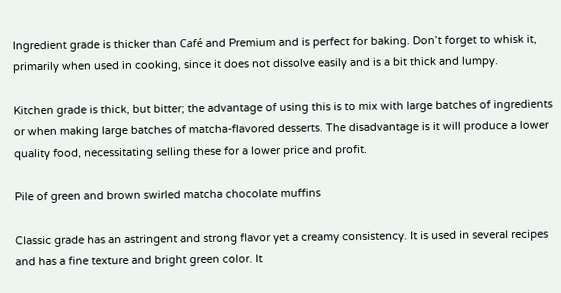Ingredient grade is thicker than Café and Premium and is perfect for baking. Don’t forget to whisk it, primarily when used in cooking, since it does not dissolve easily and is a bit thick and lumpy.

Kitchen grade is thick, but bitter; the advantage of using this is to mix with large batches of ingredients or when making large batches of matcha-flavored desserts. The disadvantage is it will produce a lower quality food, necessitating selling these for a lower price and profit.

Pile of green and brown swirled matcha chocolate muffins

Classic grade has an astringent and strong flavor yet a creamy consistency. It is used in several recipes and has a fine texture and bright green color. It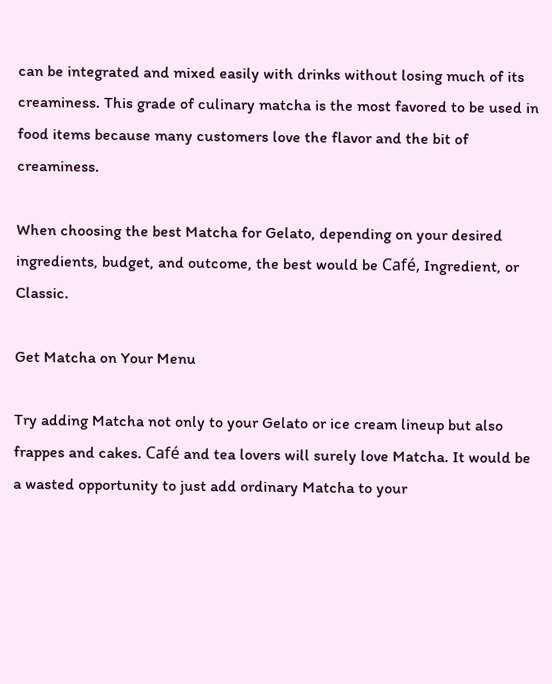can be integrated and mixed easily with drinks without losing much of its creaminess. This grade of culinary matcha is the most favored to be used in food items because many customers love the flavor and the bit of creaminess.

When choosing the best Matcha for Gelato, depending on your desired ingredients, budget, and outcome, the best would be Café, Ingredient, or Classic.

Get Matcha on Your Menu

Try adding Matcha not only to your Gelato or ice cream lineup but also frappes and cakes. Café and tea lovers will surely love Matcha. It would be a wasted opportunity to just add ordinary Matcha to your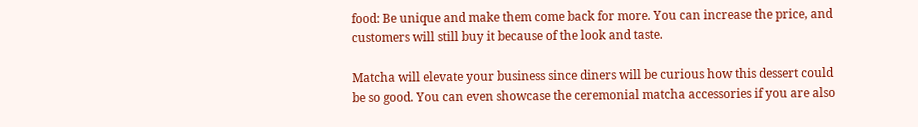food: Be unique and make them come back for more. You can increase the price, and customers will still buy it because of the look and taste.

Matcha will elevate your business since diners will be curious how this dessert could be so good. You can even showcase the ceremonial matcha accessories if you are also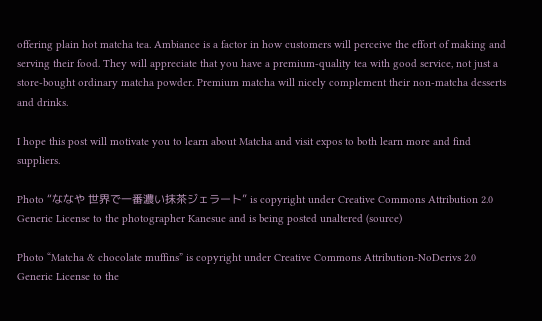offering plain hot matcha tea. Ambiance is a factor in how customers will perceive the effort of making and serving their food. They will appreciate that you have a premium-quality tea with good service, not just a store-bought ordinary matcha powder. Premium matcha will nicely complement their non-matcha desserts and drinks.

I hope this post will motivate you to learn about Matcha and visit expos to both learn more and find suppliers.

Photo “ななや 世界で一番濃い抹茶ジェラート” is copyright under Creative Commons Attribution 2.0 Generic License to the photographer Kanesue and is being posted unaltered (source)

Photo “Matcha & chocolate muffins” is copyright under Creative Commons Attribution-NoDerivs 2.0 Generic License to the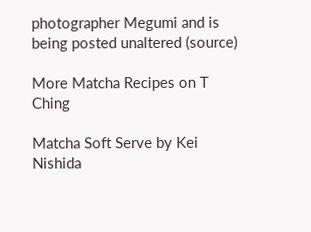photographer Megumi and is being posted unaltered (source)

More Matcha Recipes on T Ching

Matcha Soft Serve by Kei Nishida